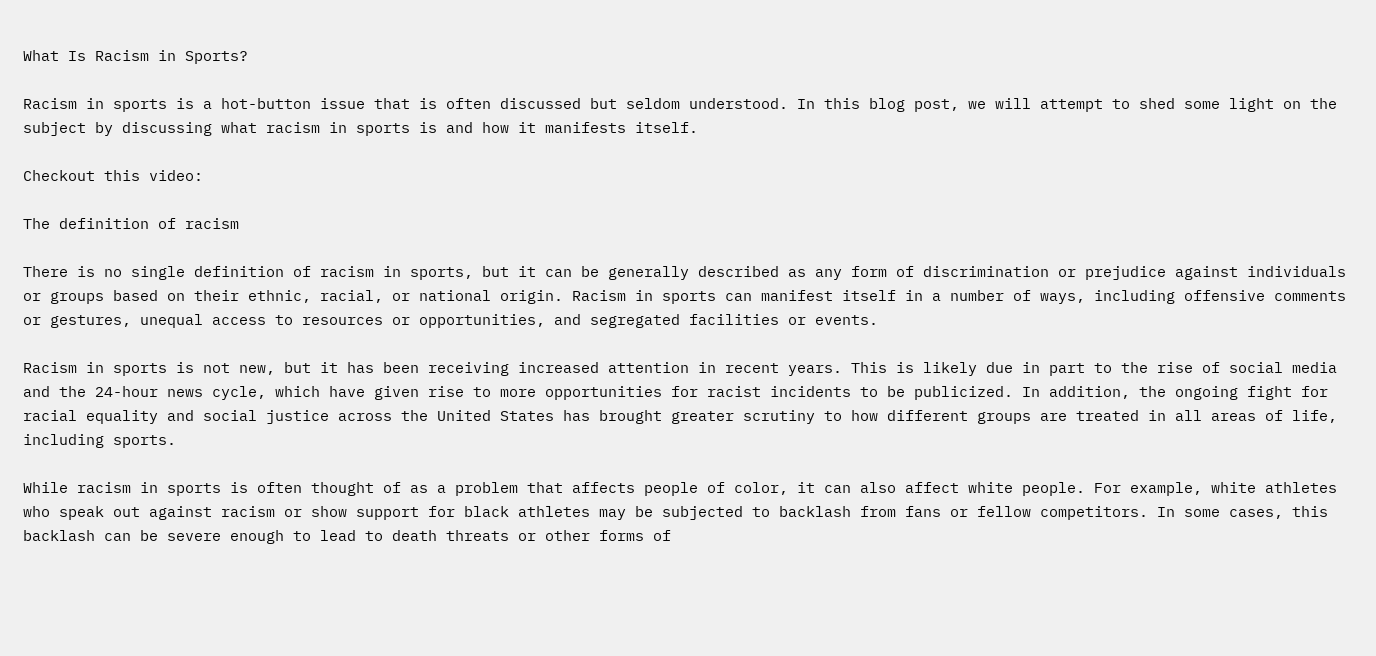What Is Racism in Sports?

Racism in sports is a hot-button issue that is often discussed but seldom understood. In this blog post, we will attempt to shed some light on the subject by discussing what racism in sports is and how it manifests itself.

Checkout this video:

The definition of racism

There is no single definition of racism in sports, but it can be generally described as any form of discrimination or prejudice against individuals or groups based on their ethnic, racial, or national origin. Racism in sports can manifest itself in a number of ways, including offensive comments or gestures, unequal access to resources or opportunities, and segregated facilities or events.

Racism in sports is not new, but it has been receiving increased attention in recent years. This is likely due in part to the rise of social media and the 24-hour news cycle, which have given rise to more opportunities for racist incidents to be publicized. In addition, the ongoing fight for racial equality and social justice across the United States has brought greater scrutiny to how different groups are treated in all areas of life, including sports.

While racism in sports is often thought of as a problem that affects people of color, it can also affect white people. For example, white athletes who speak out against racism or show support for black athletes may be subjected to backlash from fans or fellow competitors. In some cases, this backlash can be severe enough to lead to death threats or other forms of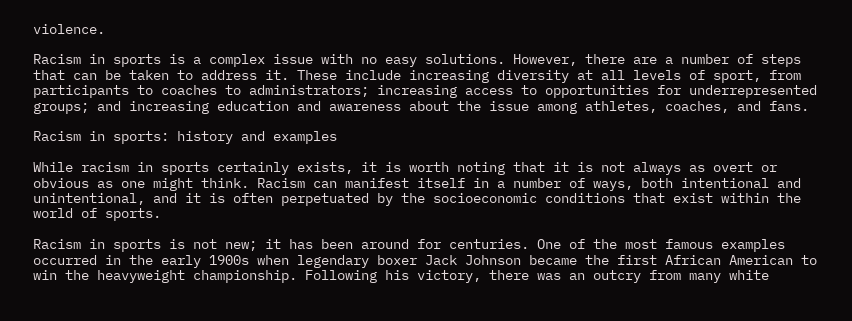violence.

Racism in sports is a complex issue with no easy solutions. However, there are a number of steps that can be taken to address it. These include increasing diversity at all levels of sport, from participants to coaches to administrators; increasing access to opportunities for underrepresented groups; and increasing education and awareness about the issue among athletes, coaches, and fans.

Racism in sports: history and examples

While racism in sports certainly exists, it is worth noting that it is not always as overt or obvious as one might think. Racism can manifest itself in a number of ways, both intentional and unintentional, and it is often perpetuated by the socioeconomic conditions that exist within the world of sports.

Racism in sports is not new; it has been around for centuries. One of the most famous examples occurred in the early 1900s when legendary boxer Jack Johnson became the first African American to win the heavyweight championship. Following his victory, there was an outcry from many white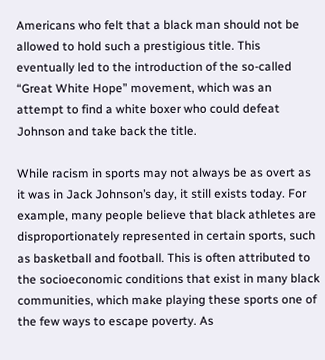Americans who felt that a black man should not be allowed to hold such a prestigious title. This eventually led to the introduction of the so-called “Great White Hope” movement, which was an attempt to find a white boxer who could defeat Johnson and take back the title.

While racism in sports may not always be as overt as it was in Jack Johnson’s day, it still exists today. For example, many people believe that black athletes are disproportionately represented in certain sports, such as basketball and football. This is often attributed to the socioeconomic conditions that exist in many black communities, which make playing these sports one of the few ways to escape poverty. As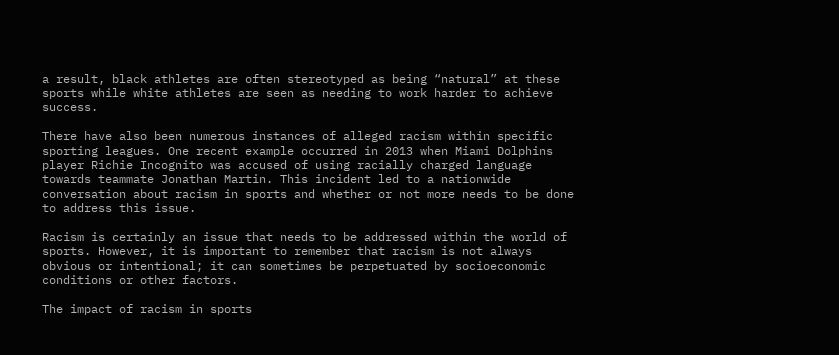a result, black athletes are often stereotyped as being “natural” at these sports while white athletes are seen as needing to work harder to achieve success.

There have also been numerous instances of alleged racism within specific sporting leagues. One recent example occurred in 2013 when Miami Dolphins player Richie Incognito was accused of using racially charged language towards teammate Jonathan Martin. This incident led to a nationwide conversation about racism in sports and whether or not more needs to be done to address this issue.

Racism is certainly an issue that needs to be addressed within the world of sports. However, it is important to remember that racism is not always obvious or intentional; it can sometimes be perpetuated by socioeconomic conditions or other factors.

The impact of racism in sports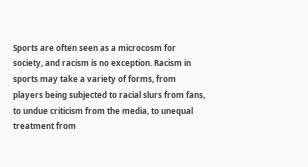Sports are often seen as a microcosm for society, and racism is no exception. Racism in sports may take a variety of forms, from players being subjected to racial slurs from fans, to undue criticism from the media, to unequal treatment from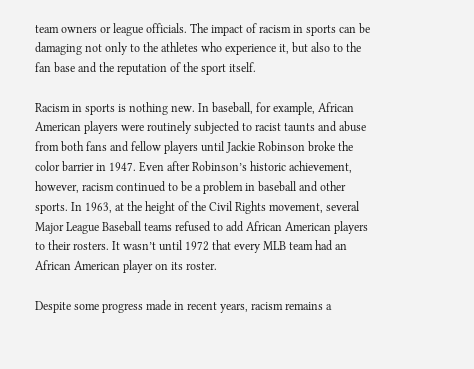team owners or league officials. The impact of racism in sports can be damaging not only to the athletes who experience it, but also to the fan base and the reputation of the sport itself.

Racism in sports is nothing new. In baseball, for example, African American players were routinely subjected to racist taunts and abuse from both fans and fellow players until Jackie Robinson broke the color barrier in 1947. Even after Robinson’s historic achievement, however, racism continued to be a problem in baseball and other sports. In 1963, at the height of the Civil Rights movement, several Major League Baseball teams refused to add African American players to their rosters. It wasn’t until 1972 that every MLB team had an African American player on its roster.

Despite some progress made in recent years, racism remains a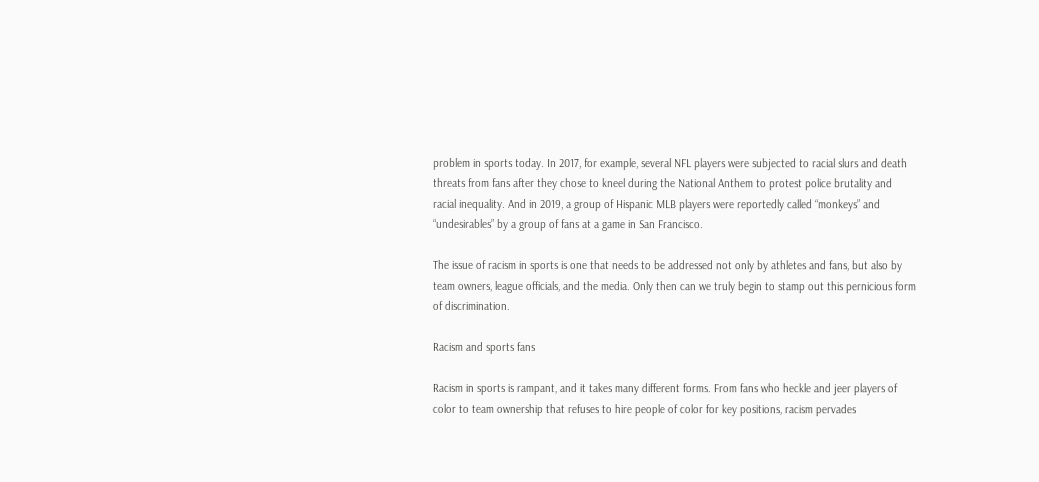problem in sports today. In 2017, for example, several NFL players were subjected to racial slurs and death threats from fans after they chose to kneel during the National Anthem to protest police brutality and racial inequality. And in 2019, a group of Hispanic MLB players were reportedly called “monkeys” and “undesirables” by a group of fans at a game in San Francisco.

The issue of racism in sports is one that needs to be addressed not only by athletes and fans, but also by team owners, league officials, and the media. Only then can we truly begin to stamp out this pernicious form of discrimination.

Racism and sports fans

Racism in sports is rampant, and it takes many different forms. From fans who heckle and jeer players of color to team ownership that refuses to hire people of color for key positions, racism pervades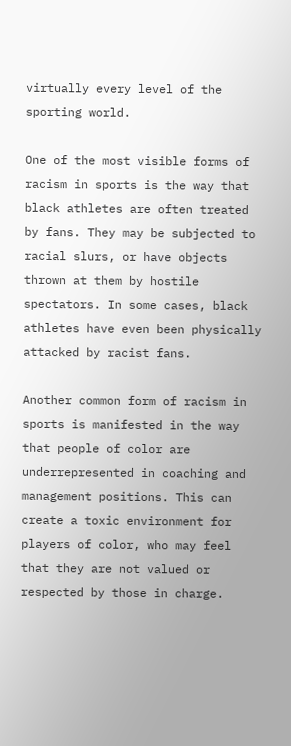virtually every level of the sporting world.

One of the most visible forms of racism in sports is the way that black athletes are often treated by fans. They may be subjected to racial slurs, or have objects thrown at them by hostile spectators. In some cases, black athletes have even been physically attacked by racist fans.

Another common form of racism in sports is manifested in the way that people of color are underrepresented in coaching and management positions. This can create a toxic environment for players of color, who may feel that they are not valued or respected by those in charge.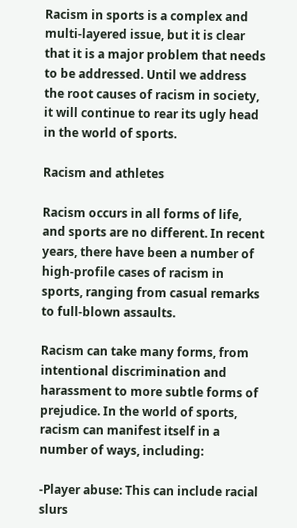Racism in sports is a complex and multi-layered issue, but it is clear that it is a major problem that needs to be addressed. Until we address the root causes of racism in society, it will continue to rear its ugly head in the world of sports.

Racism and athletes

Racism occurs in all forms of life, and sports are no different. In recent years, there have been a number of high-profile cases of racism in sports, ranging from casual remarks to full-blown assaults.

Racism can take many forms, from intentional discrimination and harassment to more subtle forms of prejudice. In the world of sports, racism can manifest itself in a number of ways, including:

-Player abuse: This can include racial slurs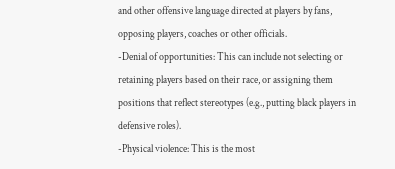and other offensive language directed at players by fans, opposing players, coaches or other officials.
-Denial of opportunities: This can include not selecting or retaining players based on their race, or assigning them positions that reflect stereotypes (e.g., putting black players in defensive roles).
-Physical violence: This is the most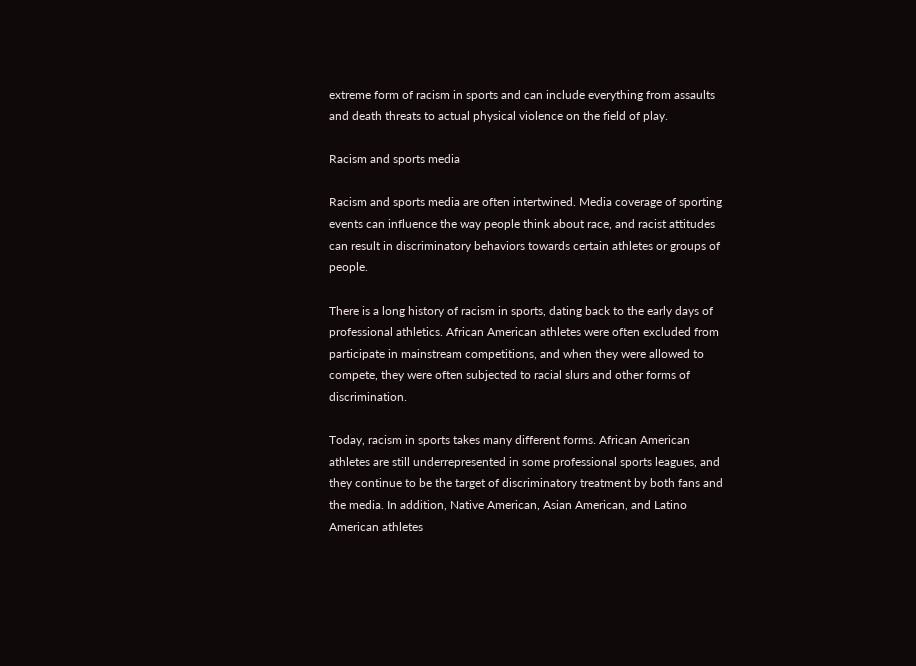extreme form of racism in sports and can include everything from assaults and death threats to actual physical violence on the field of play.

Racism and sports media

Racism and sports media are often intertwined. Media coverage of sporting events can influence the way people think about race, and racist attitudes can result in discriminatory behaviors towards certain athletes or groups of people.

There is a long history of racism in sports, dating back to the early days of professional athletics. African American athletes were often excluded from participate in mainstream competitions, and when they were allowed to compete, they were often subjected to racial slurs and other forms of discrimination.

Today, racism in sports takes many different forms. African American athletes are still underrepresented in some professional sports leagues, and they continue to be the target of discriminatory treatment by both fans and the media. In addition, Native American, Asian American, and Latino American athletes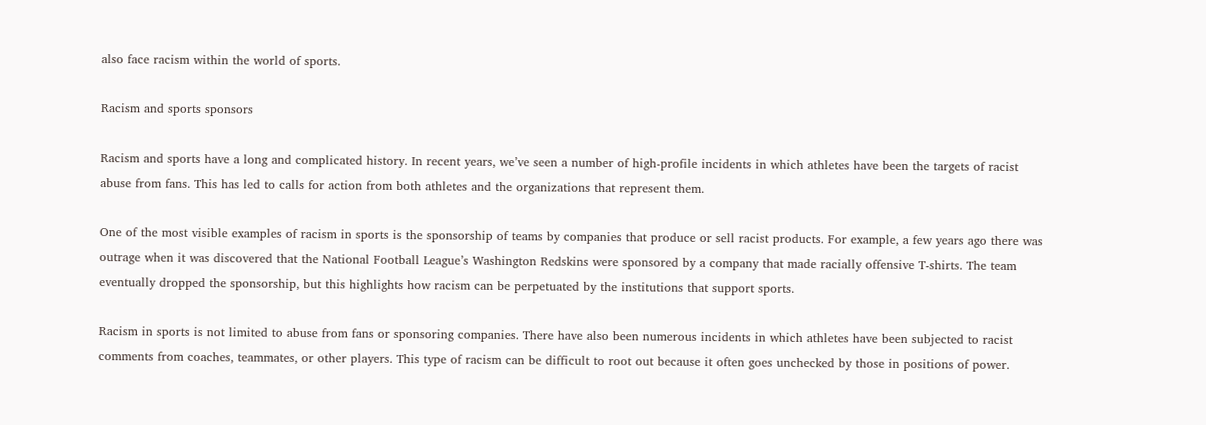also face racism within the world of sports.

Racism and sports sponsors

Racism and sports have a long and complicated history. In recent years, we’ve seen a number of high-profile incidents in which athletes have been the targets of racist abuse from fans. This has led to calls for action from both athletes and the organizations that represent them.

One of the most visible examples of racism in sports is the sponsorship of teams by companies that produce or sell racist products. For example, a few years ago there was outrage when it was discovered that the National Football League’s Washington Redskins were sponsored by a company that made racially offensive T-shirts. The team eventually dropped the sponsorship, but this highlights how racism can be perpetuated by the institutions that support sports.

Racism in sports is not limited to abuse from fans or sponsoring companies. There have also been numerous incidents in which athletes have been subjected to racist comments from coaches, teammates, or other players. This type of racism can be difficult to root out because it often goes unchecked by those in positions of power.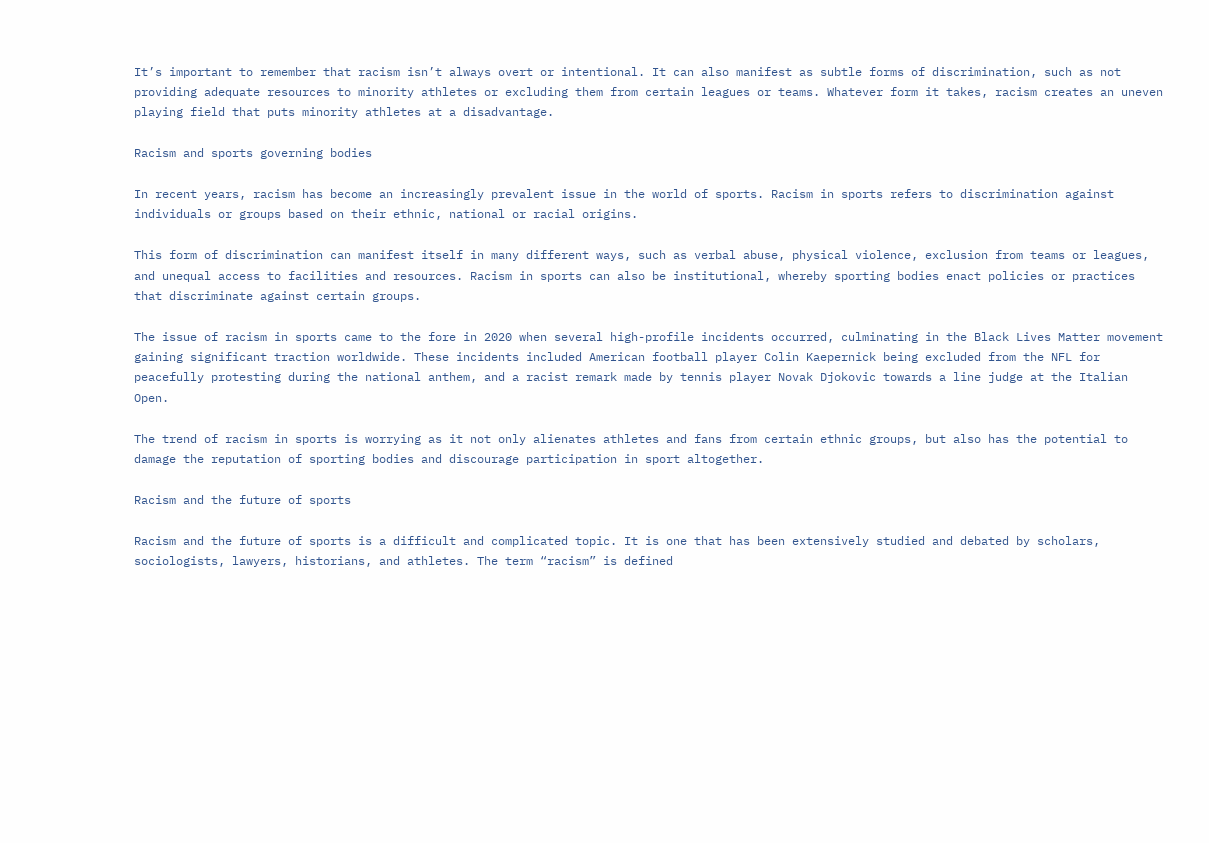It’s important to remember that racism isn’t always overt or intentional. It can also manifest as subtle forms of discrimination, such as not providing adequate resources to minority athletes or excluding them from certain leagues or teams. Whatever form it takes, racism creates an uneven playing field that puts minority athletes at a disadvantage.

Racism and sports governing bodies

In recent years, racism has become an increasingly prevalent issue in the world of sports. Racism in sports refers to discrimination against individuals or groups based on their ethnic, national or racial origins.

This form of discrimination can manifest itself in many different ways, such as verbal abuse, physical violence, exclusion from teams or leagues, and unequal access to facilities and resources. Racism in sports can also be institutional, whereby sporting bodies enact policies or practices that discriminate against certain groups.

The issue of racism in sports came to the fore in 2020 when several high-profile incidents occurred, culminating in the Black Lives Matter movement gaining significant traction worldwide. These incidents included American football player Colin Kaepernick being excluded from the NFL for peacefully protesting during the national anthem, and a racist remark made by tennis player Novak Djokovic towards a line judge at the Italian Open.

The trend of racism in sports is worrying as it not only alienates athletes and fans from certain ethnic groups, but also has the potential to damage the reputation of sporting bodies and discourage participation in sport altogether.

Racism and the future of sports

Racism and the future of sports is a difficult and complicated topic. It is one that has been extensively studied and debated by scholars, sociologists, lawyers, historians, and athletes. The term “racism” is defined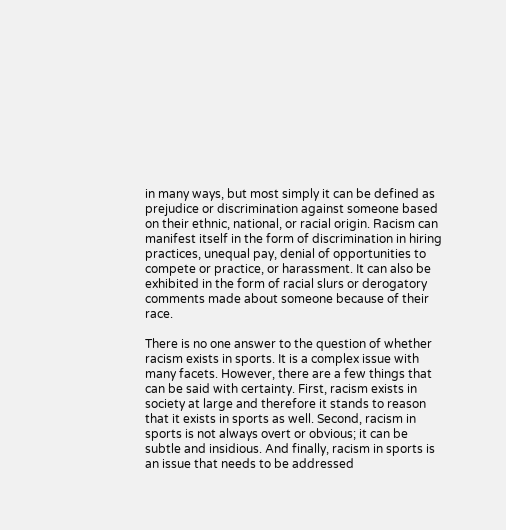in many ways, but most simply it can be defined as prejudice or discrimination against someone based on their ethnic, national, or racial origin. Racism can manifest itself in the form of discrimination in hiring practices, unequal pay, denial of opportunities to compete or practice, or harassment. It can also be exhibited in the form of racial slurs or derogatory comments made about someone because of their race.

There is no one answer to the question of whether racism exists in sports. It is a complex issue with many facets. However, there are a few things that can be said with certainty. First, racism exists in society at large and therefore it stands to reason that it exists in sports as well. Second, racism in sports is not always overt or obvious; it can be subtle and insidious. And finally, racism in sports is an issue that needs to be addressed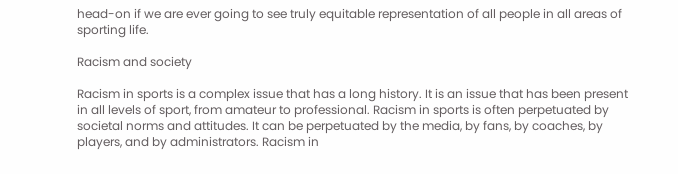head-on if we are ever going to see truly equitable representation of all people in all areas of sporting life.

Racism and society

Racism in sports is a complex issue that has a long history. It is an issue that has been present in all levels of sport, from amateur to professional. Racism in sports is often perpetuated by societal norms and attitudes. It can be perpetuated by the media, by fans, by coaches, by players, and by administrators. Racism in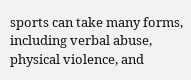sports can take many forms, including verbal abuse, physical violence, and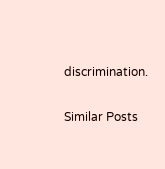discrimination.

Similar Posts